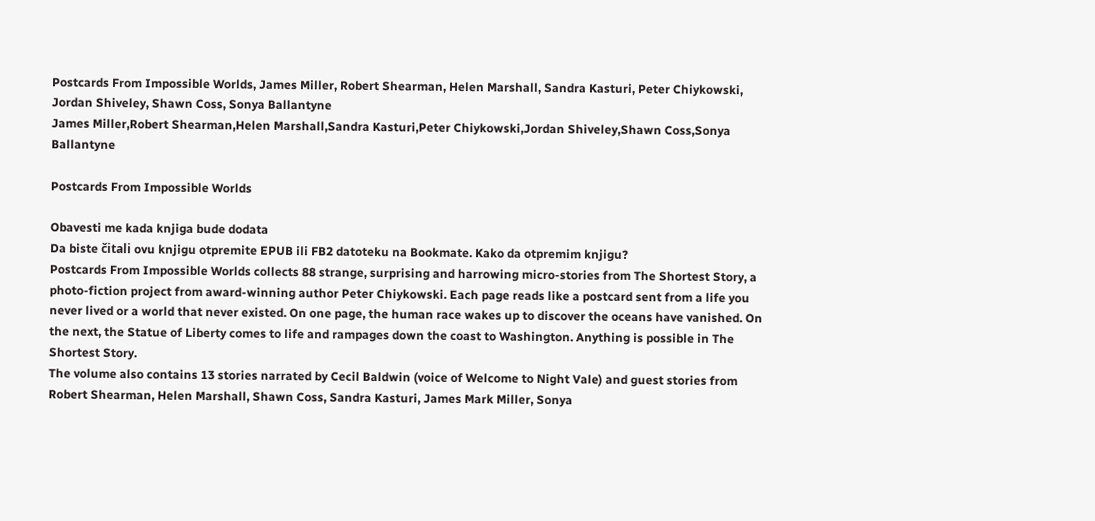Postcards From Impossible Worlds, James Miller, Robert Shearman, Helen Marshall, Sandra Kasturi, Peter Chiykowski, Jordan Shiveley, Shawn Coss, Sonya Ballantyne
James Miller,Robert Shearman,Helen Marshall,Sandra Kasturi,Peter Chiykowski,Jordan Shiveley,Shawn Coss,Sonya Ballantyne

Postcards From Impossible Worlds

Obavesti me kada knjiga bude dodata
Da biste čitali ovu knjigu otpremite EPUB ili FB2 datoteku na Bookmate. Kako da otpremim knjigu?
Postcards From Impossible Worlds collects 88 strange, surprising and harrowing micro-stories from The Shortest Story, a photo-fiction project from award-winning author Peter Chiykowski. Each page reads like a postcard sent from a life you never lived or a world that never existed. On one page, the human race wakes up to discover the oceans have vanished. On the next, the Statue of Liberty comes to life and rampages down the coast to Washington. Anything is possible in The Shortest Story.
The volume also contains 13 stories narrated by Cecil Baldwin (voice of Welcome to Night Vale) and guest stories from Robert Shearman, Helen Marshall, Shawn Coss, Sandra Kasturi, James Mark Miller, Sonya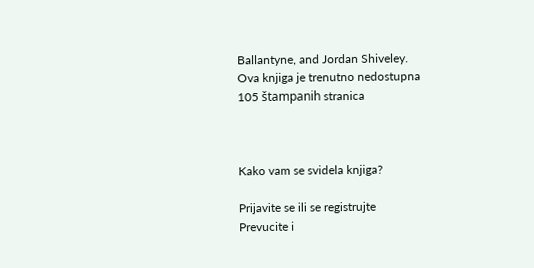Ballantyne, and Jordan Shiveley.
Ova knjiga je trenutno nedostupna
105 štampanih stranica



Kako vam se svidela knjiga?

Prijavite se ili se registrujte
Prevucite i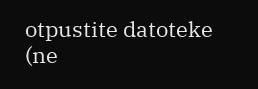otpustite datoteke (ne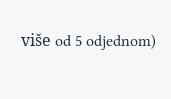više od 5 odjednom)